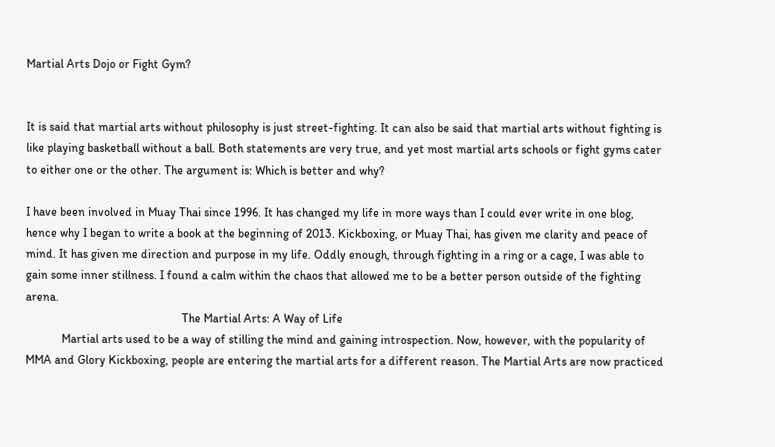Martial Arts Dojo or Fight Gym?


It is said that martial arts without philosophy is just street-fighting. It can also be said that martial arts without fighting is like playing basketball without a ball. Both statements are very true, and yet most martial arts schools or fight gyms cater to either one or the other. The argument is: Which is better and why?

I have been involved in Muay Thai since 1996. It has changed my life in more ways than I could ever write in one blog, hence why I began to write a book at the beginning of 2013. Kickboxing, or Muay Thai, has given me clarity and peace of mind. It has given me direction and purpose in my life. Oddly enough, through fighting in a ring or a cage, I was able to gain some inner stillness. I found a calm within the chaos that allowed me to be a better person outside of the fighting arena.
                                                    The Martial Arts: A Way of Life
            Martial arts used to be a way of stilling the mind and gaining introspection. Now, however, with the popularity of MMA and Glory Kickboxing, people are entering the martial arts for a different reason. The Martial Arts are now practiced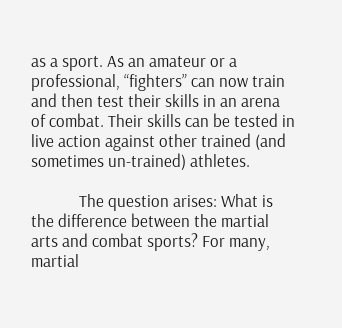as a sport. As an amateur or a professional, “fighters” can now train and then test their skills in an arena of combat. Their skills can be tested in live action against other trained (and sometimes un-trained) athletes.

            The question arises: What is the difference between the martial arts and combat sports? For many, martial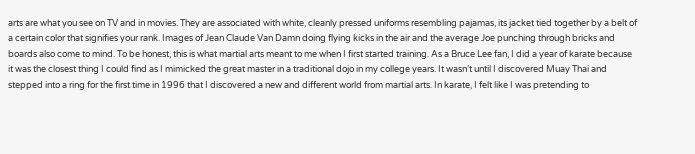arts are what you see on TV and in movies. They are associated with white, cleanly pressed uniforms resembling pajamas, its jacket tied together by a belt of a certain color that signifies your rank. Images of Jean Claude Van Damn doing flying kicks in the air and the average Joe punching through bricks and boards also come to mind. To be honest, this is what martial arts meant to me when I first started training. As a Bruce Lee fan, I did a year of karate because it was the closest thing I could find as I mimicked the great master in a traditional dojo in my college years. It wasn’t until I discovered Muay Thai and stepped into a ring for the first time in 1996 that I discovered a new and different world from martial arts. In karate, I felt like I was pretending to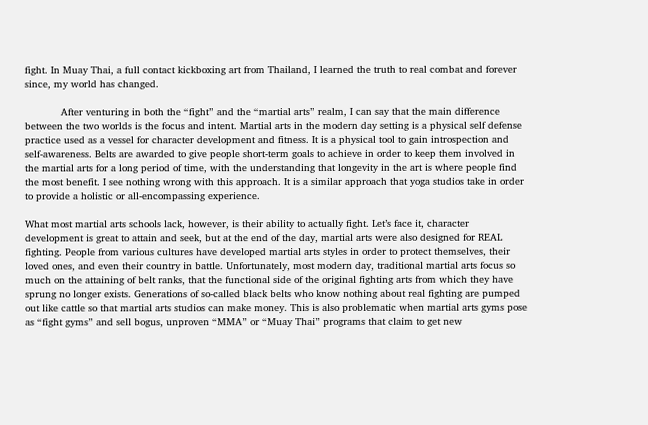fight. In Muay Thai, a full contact kickboxing art from Thailand, I learned the truth to real combat and forever since, my world has changed.

            After venturing in both the “fight” and the “martial arts” realm, I can say that the main difference between the two worlds is the focus and intent. Martial arts in the modern day setting is a physical self defense practice used as a vessel for character development and fitness. It is a physical tool to gain introspection and self-awareness. Belts are awarded to give people short-term goals to achieve in order to keep them involved in the martial arts for a long period of time, with the understanding that longevity in the art is where people find the most benefit. I see nothing wrong with this approach. It is a similar approach that yoga studios take in order to provide a holistic or all-encompassing experience.

What most martial arts schools lack, however, is their ability to actually fight. Let’s face it, character development is great to attain and seek, but at the end of the day, martial arts were also designed for REAL fighting. People from various cultures have developed martial arts styles in order to protect themselves, their loved ones, and even their country in battle. Unfortunately, most modern day, traditional martial arts focus so much on the attaining of belt ranks, that the functional side of the original fighting arts from which they have sprung no longer exists. Generations of so-called black belts who know nothing about real fighting are pumped out like cattle so that martial arts studios can make money. This is also problematic when martial arts gyms pose as “fight gyms” and sell bogus, unproven “MMA” or “Muay Thai” programs that claim to get new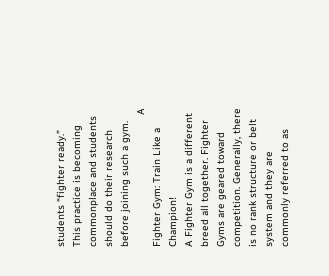students “fighter ready.” This practice is becoming commonplace and students should do their research before joining such a gym.
                                            A Fighter Gym: Train Like a Champion!
A Fighter Gym is a different breed all together. Fighter Gyms are geared toward competition. Generally, there is no rank structure or belt system and they are commonly referred to as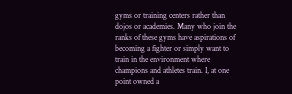gyms or training centers rather than dojos or academies. Many who join the ranks of these gyms have aspirations of becoming a fighter or simply want to train in the environment where champions and athletes train. I, at one point owned a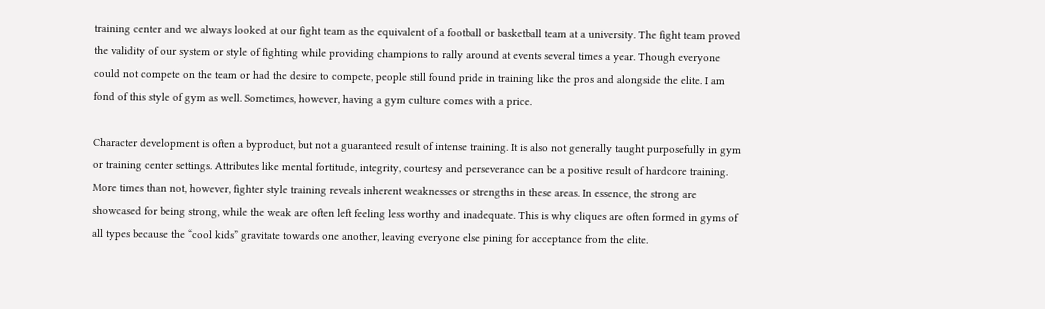training center and we always looked at our fight team as the equivalent of a football or basketball team at a university. The fight team proved the validity of our system or style of fighting while providing champions to rally around at events several times a year. Though everyone could not compete on the team or had the desire to compete, people still found pride in training like the pros and alongside the elite. I am fond of this style of gym as well. Sometimes, however, having a gym culture comes with a price.

Character development is often a byproduct, but not a guaranteed result of intense training. It is also not generally taught purposefully in gym or training center settings. Attributes like mental fortitude, integrity, courtesy and perseverance can be a positive result of hardcore training. More times than not, however, fighter style training reveals inherent weaknesses or strengths in these areas. In essence, the strong are showcased for being strong, while the weak are often left feeling less worthy and inadequate. This is why cliques are often formed in gyms of all types because the “cool kids” gravitate towards one another, leaving everyone else pining for acceptance from the elite.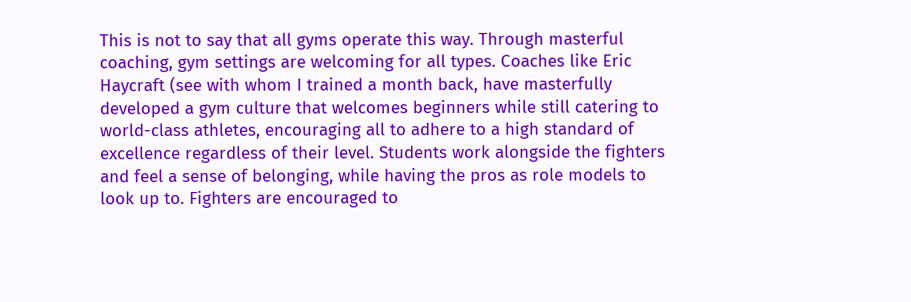This is not to say that all gyms operate this way. Through masterful coaching, gym settings are welcoming for all types. Coaches like Eric Haycraft (see with whom I trained a month back, have masterfully developed a gym culture that welcomes beginners while still catering to world-class athletes, encouraging all to adhere to a high standard of excellence regardless of their level. Students work alongside the fighters and feel a sense of belonging, while having the pros as role models to look up to. Fighters are encouraged to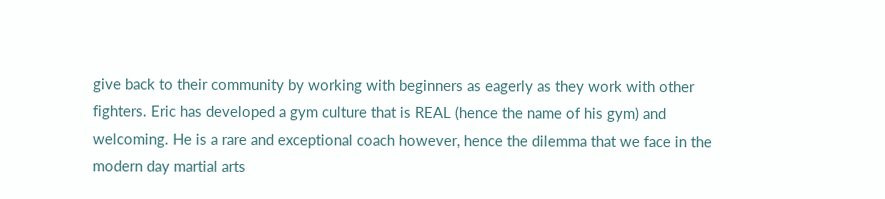give back to their community by working with beginners as eagerly as they work with other fighters. Eric has developed a gym culture that is REAL (hence the name of his gym) and welcoming. He is a rare and exceptional coach however, hence the dilemma that we face in the modern day martial arts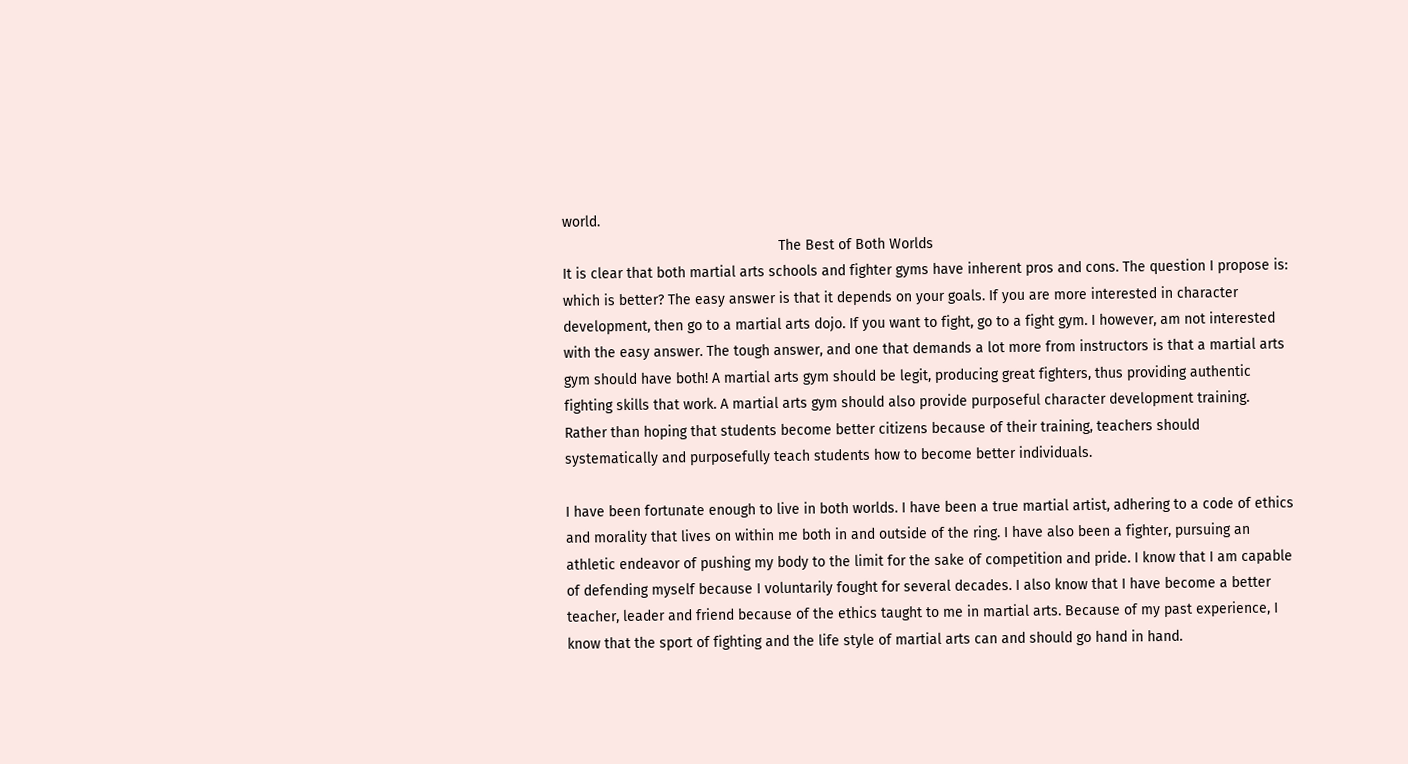world.
                                                      The Best of Both Worlds
It is clear that both martial arts schools and fighter gyms have inherent pros and cons. The question I propose is: which is better? The easy answer is that it depends on your goals. If you are more interested in character development, then go to a martial arts dojo. If you want to fight, go to a fight gym. I however, am not interested with the easy answer. The tough answer, and one that demands a lot more from instructors is that a martial arts gym should have both! A martial arts gym should be legit, producing great fighters, thus providing authentic fighting skills that work. A martial arts gym should also provide purposeful character development training. Rather than hoping that students become better citizens because of their training, teachers should systematically and purposefully teach students how to become better individuals.

I have been fortunate enough to live in both worlds. I have been a true martial artist, adhering to a code of ethics and morality that lives on within me both in and outside of the ring. I have also been a fighter, pursuing an athletic endeavor of pushing my body to the limit for the sake of competition and pride. I know that I am capable of defending myself because I voluntarily fought for several decades. I also know that I have become a better teacher, leader and friend because of the ethics taught to me in martial arts. Because of my past experience, I know that the sport of fighting and the life style of martial arts can and should go hand in hand.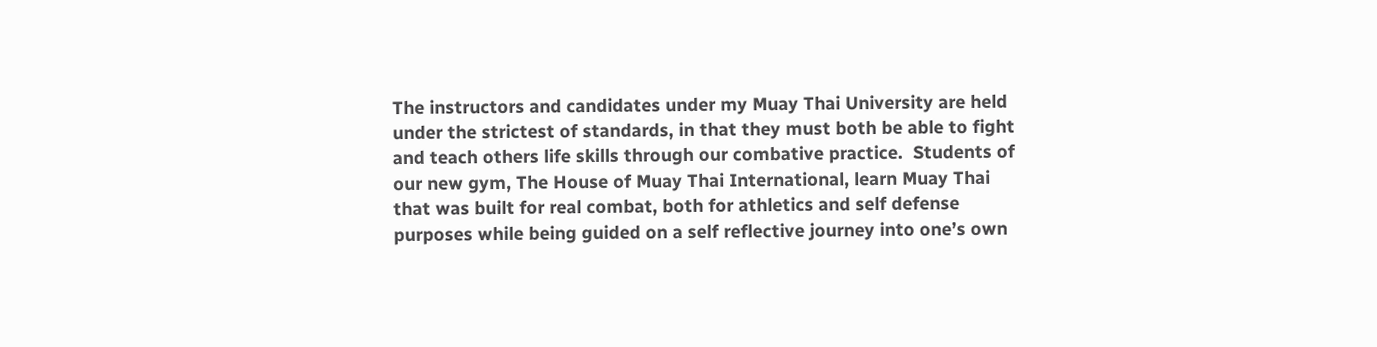The instructors and candidates under my Muay Thai University are held under the strictest of standards, in that they must both be able to fight and teach others life skills through our combative practice.  Students of our new gym, The House of Muay Thai International, learn Muay Thai that was built for real combat, both for athletics and self defense purposes while being guided on a self reflective journey into one’s own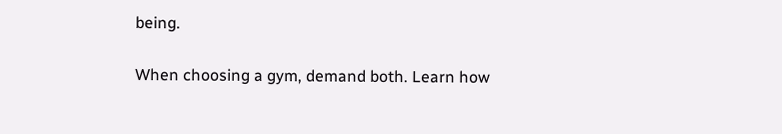being.

When choosing a gym, demand both. Learn how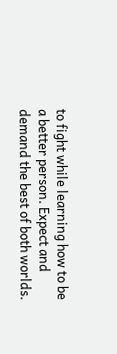to fight while learning how to be a better person. Expect and demand the best of both worlds.